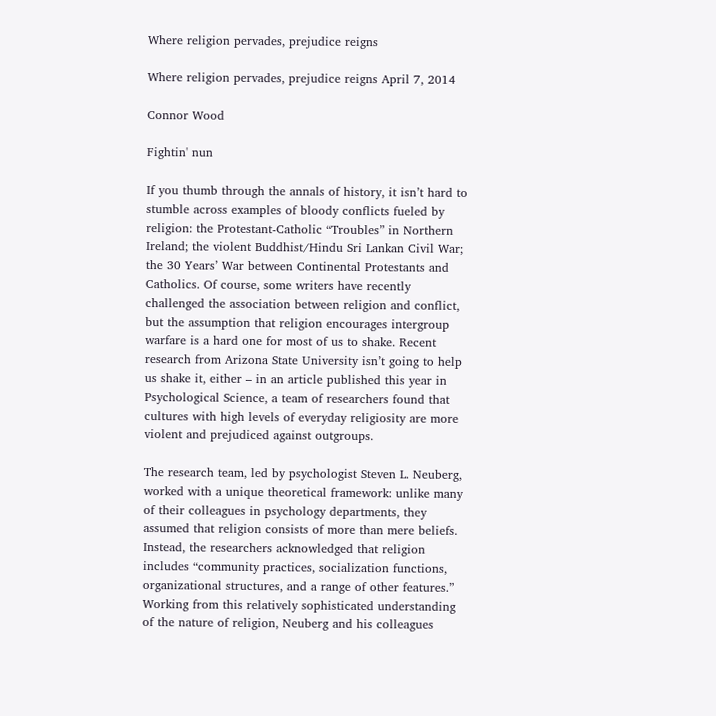Where religion pervades, prejudice reigns

Where religion pervades, prejudice reigns April 7, 2014

Connor Wood

Fightin' nun

If you thumb through the annals of history, it isn’t hard to stumble across examples of bloody conflicts fueled by religion: the Protestant-Catholic “Troubles” in Northern Ireland; the violent Buddhist/Hindu Sri Lankan Civil War; the 30 Years’ War between Continental Protestants and Catholics. Of course, some writers have recently challenged the association between religion and conflict, but the assumption that religion encourages intergroup warfare is a hard one for most of us to shake. Recent research from Arizona State University isn’t going to help us shake it, either – in an article published this year in Psychological Science, a team of researchers found that cultures with high levels of everyday religiosity are more violent and prejudiced against outgroups.

The research team, led by psychologist Steven L. Neuberg, worked with a unique theoretical framework: unlike many of their colleagues in psychology departments, they assumed that religion consists of more than mere beliefs. Instead, the researchers acknowledged that religion includes “community practices, socialization functions, organizational structures, and a range of other features.” Working from this relatively sophisticated understanding of the nature of religion, Neuberg and his colleagues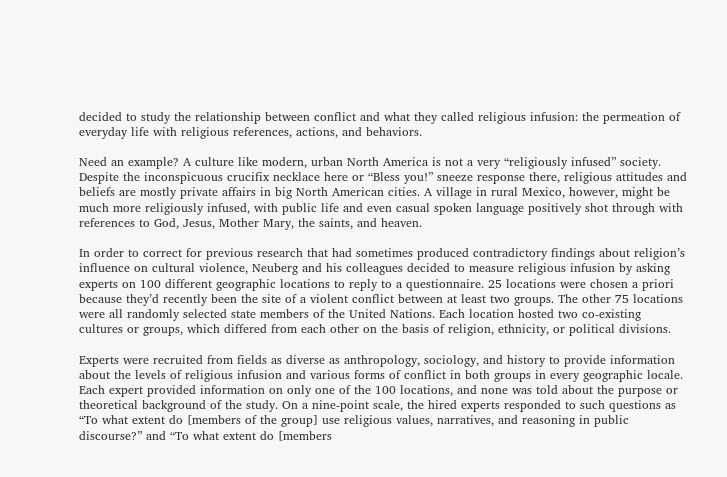decided to study the relationship between conflict and what they called religious infusion: the permeation of everyday life with religious references, actions, and behaviors.

Need an example? A culture like modern, urban North America is not a very “religiously infused” society. Despite the inconspicuous crucifix necklace here or “Bless you!” sneeze response there, religious attitudes and beliefs are mostly private affairs in big North American cities. A village in rural Mexico, however, might be much more religiously infused, with public life and even casual spoken language positively shot through with references to God, Jesus, Mother Mary, the saints, and heaven.

In order to correct for previous research that had sometimes produced contradictory findings about religion’s influence on cultural violence, Neuberg and his colleagues decided to measure religious infusion by asking experts on 100 different geographic locations to reply to a questionnaire. 25 locations were chosen a priori because they’d recently been the site of a violent conflict between at least two groups. The other 75 locations were all randomly selected state members of the United Nations. Each location hosted two co-existing cultures or groups, which differed from each other on the basis of religion, ethnicity, or political divisions.

Experts were recruited from fields as diverse as anthropology, sociology, and history to provide information about the levels of religious infusion and various forms of conflict in both groups in every geographic locale. Each expert provided information on only one of the 100 locations, and none was told about the purpose or theoretical background of the study. On a nine-point scale, the hired experts responded to such questions as “To what extent do [members of the group] use religious values, narratives, and reasoning in public discourse?” and “To what extent do [members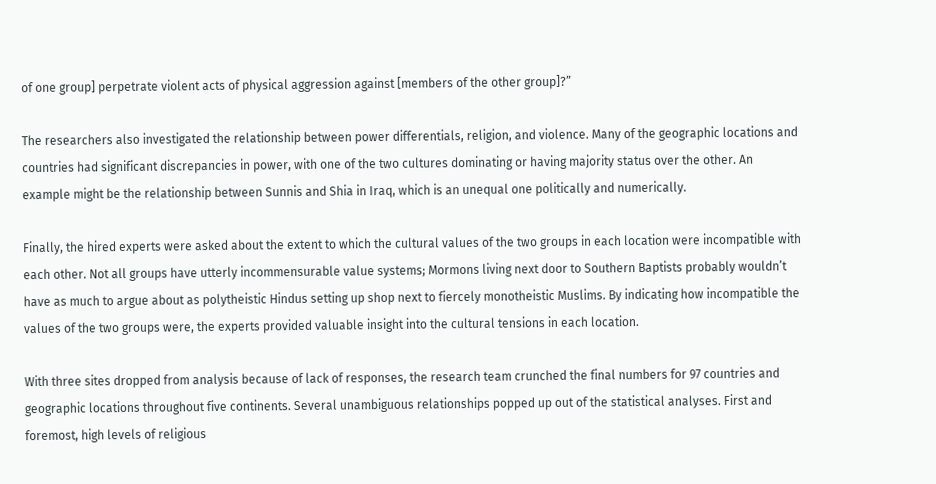of one group] perpetrate violent acts of physical aggression against [members of the other group]?”

The researchers also investigated the relationship between power differentials, religion, and violence. Many of the geographic locations and countries had significant discrepancies in power, with one of the two cultures dominating or having majority status over the other. An example might be the relationship between Sunnis and Shia in Iraq, which is an unequal one politically and numerically.

Finally, the hired experts were asked about the extent to which the cultural values of the two groups in each location were incompatible with each other. Not all groups have utterly incommensurable value systems; Mormons living next door to Southern Baptists probably wouldn’t have as much to argue about as polytheistic Hindus setting up shop next to fiercely monotheistic Muslims. By indicating how incompatible the values of the two groups were, the experts provided valuable insight into the cultural tensions in each location.

With three sites dropped from analysis because of lack of responses, the research team crunched the final numbers for 97 countries and geographic locations throughout five continents. Several unambiguous relationships popped up out of the statistical analyses. First and foremost, high levels of religious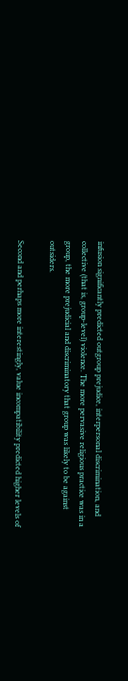infusion significantly predicted outgroup prejudice, interpersonal discrimination, and collective (that is, group-level) violence. The more pervasive religious practice was in a group, the more prejudicial and discriminatory that group was likely to be against outsiders.

Second and perhaps more interestingly, value incompatibility predicted higher levels of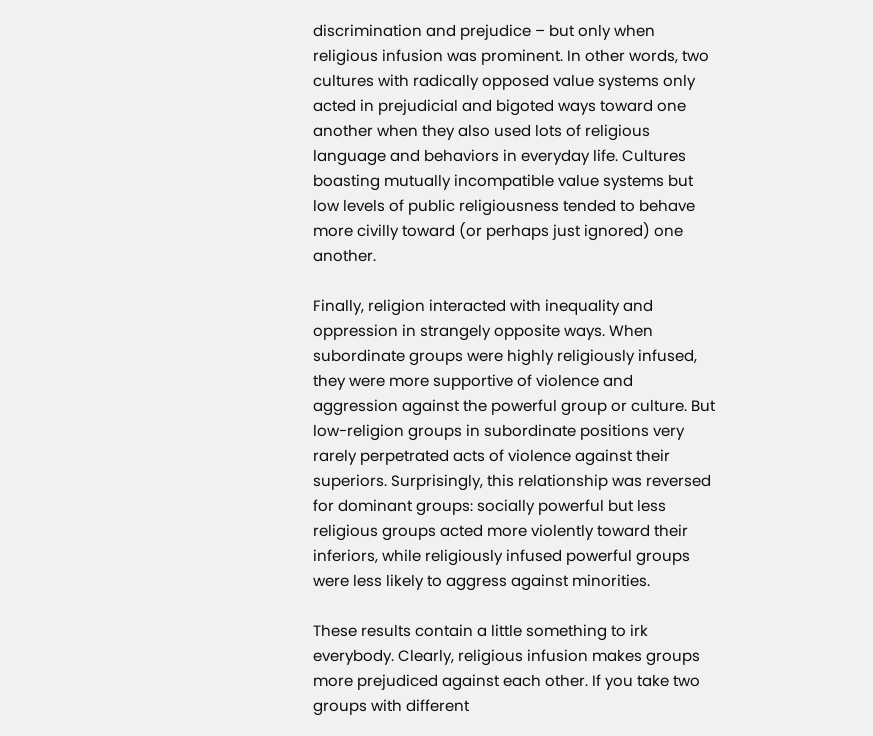discrimination and prejudice – but only when religious infusion was prominent. In other words, two cultures with radically opposed value systems only acted in prejudicial and bigoted ways toward one another when they also used lots of religious language and behaviors in everyday life. Cultures boasting mutually incompatible value systems but low levels of public religiousness tended to behave more civilly toward (or perhaps just ignored) one another.

Finally, religion interacted with inequality and oppression in strangely opposite ways. When subordinate groups were highly religiously infused, they were more supportive of violence and aggression against the powerful group or culture. But low-religion groups in subordinate positions very rarely perpetrated acts of violence against their superiors. Surprisingly, this relationship was reversed for dominant groups: socially powerful but less religious groups acted more violently toward their inferiors, while religiously infused powerful groups were less likely to aggress against minorities.

These results contain a little something to irk everybody. Clearly, religious infusion makes groups more prejudiced against each other. If you take two groups with different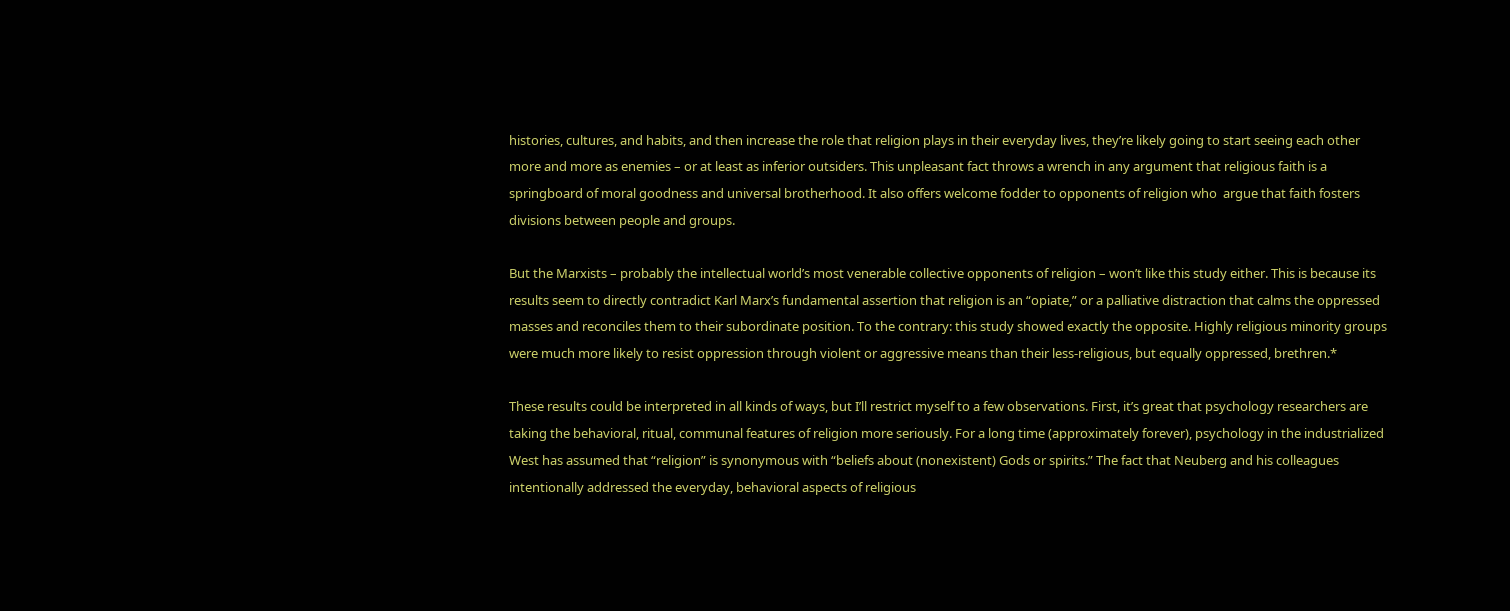histories, cultures, and habits, and then increase the role that religion plays in their everyday lives, they’re likely going to start seeing each other more and more as enemies – or at least as inferior outsiders. This unpleasant fact throws a wrench in any argument that religious faith is a springboard of moral goodness and universal brotherhood. It also offers welcome fodder to opponents of religion who  argue that faith fosters divisions between people and groups.

But the Marxists – probably the intellectual world’s most venerable collective opponents of religion – won’t like this study either. This is because its results seem to directly contradict Karl Marx’s fundamental assertion that religion is an “opiate,” or a palliative distraction that calms the oppressed masses and reconciles them to their subordinate position. To the contrary: this study showed exactly the opposite. Highly religious minority groups were much more likely to resist oppression through violent or aggressive means than their less-religious, but equally oppressed, brethren.*

These results could be interpreted in all kinds of ways, but I’ll restrict myself to a few observations. First, it’s great that psychology researchers are taking the behavioral, ritual, communal features of religion more seriously. For a long time (approximately forever), psychology in the industrialized West has assumed that “religion” is synonymous with “beliefs about (nonexistent) Gods or spirits.” The fact that Neuberg and his colleagues intentionally addressed the everyday, behavioral aspects of religious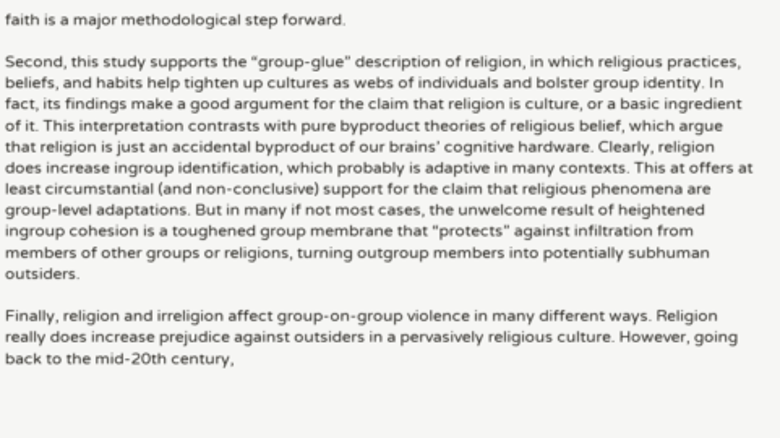faith is a major methodological step forward.

Second, this study supports the “group-glue” description of religion, in which religious practices, beliefs, and habits help tighten up cultures as webs of individuals and bolster group identity. In fact, its findings make a good argument for the claim that religion is culture, or a basic ingredient of it. This interpretation contrasts with pure byproduct theories of religious belief, which argue that religion is just an accidental byproduct of our brains’ cognitive hardware. Clearly, religion does increase ingroup identification, which probably is adaptive in many contexts. This at offers at least circumstantial (and non-conclusive) support for the claim that religious phenomena are group-level adaptations. But in many if not most cases, the unwelcome result of heightened ingroup cohesion is a toughened group membrane that “protects” against infiltration from members of other groups or religions, turning outgroup members into potentially subhuman outsiders.

Finally, religion and irreligion affect group-on-group violence in many different ways. Religion really does increase prejudice against outsiders in a pervasively religious culture. However, going back to the mid-20th century,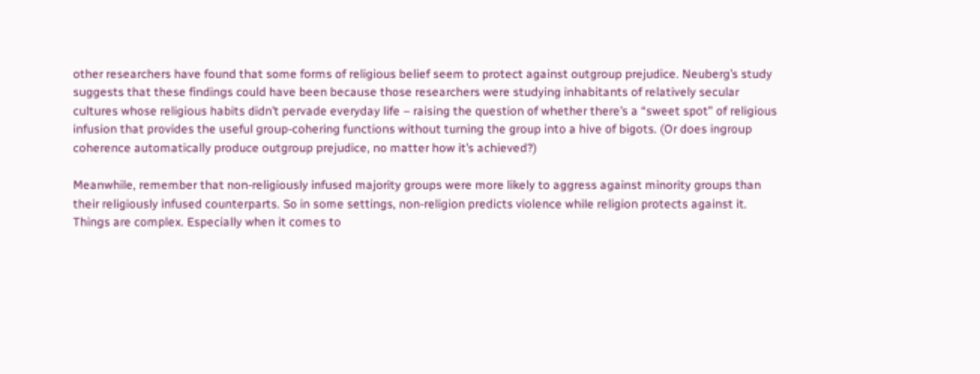other researchers have found that some forms of religious belief seem to protect against outgroup prejudice. Neuberg’s study suggests that these findings could have been because those researchers were studying inhabitants of relatively secular cultures whose religious habits didn’t pervade everyday life – raising the question of whether there’s a “sweet spot” of religious infusion that provides the useful group-cohering functions without turning the group into a hive of bigots. (Or does ingroup coherence automatically produce outgroup prejudice, no matter how it’s achieved?)

Meanwhile, remember that non-religiously infused majority groups were more likely to aggress against minority groups than their religiously infused counterparts. So in some settings, non-religion predicts violence while religion protects against it. Things are complex. Especially when it comes to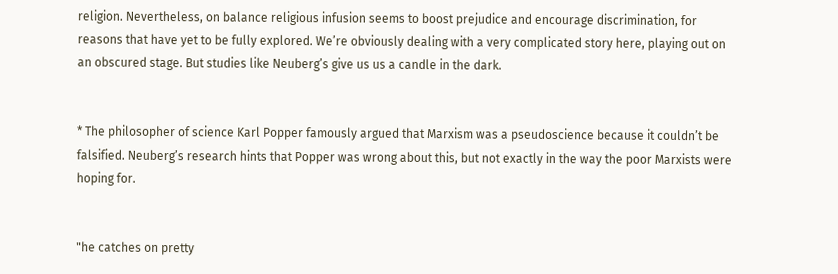religion. Nevertheless, on balance religious infusion seems to boost prejudice and encourage discrimination, for reasons that have yet to be fully explored. We’re obviously dealing with a very complicated story here, playing out on an obscured stage. But studies like Neuberg’s give us us a candle in the dark.


* The philosopher of science Karl Popper famously argued that Marxism was a pseudoscience because it couldn’t be falsified. Neuberg’s research hints that Popper was wrong about this, but not exactly in the way the poor Marxists were hoping for.


"he catches on pretty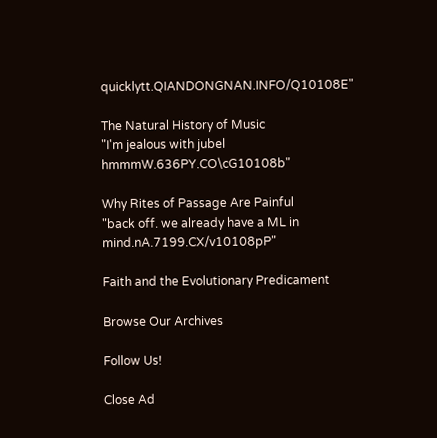quicklytt.QIANDONGNAN.INFO/Q10108E"

The Natural History of Music
"I'm jealous with jubel hmmmW.636PY.CO\cG10108b"

Why Rites of Passage Are Painful
"back off. we already have a ML in mind.nA.7199.CX/v10108pP"

Faith and the Evolutionary Predicament

Browse Our Archives

Follow Us!

Close Ad